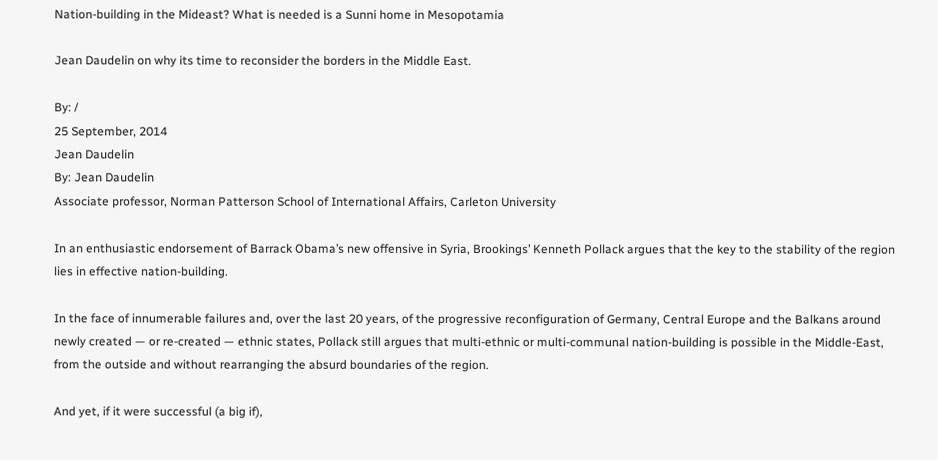Nation-building in the Mideast? What is needed is a Sunni home in Mesopotamia

Jean Daudelin on why its time to reconsider the borders in the Middle East.

By: /
25 September, 2014
Jean Daudelin
By: Jean Daudelin
Associate professor, Norman Patterson School of International Affairs, Carleton University

In an enthusiastic endorsement of Barrack Obama’s new offensive in Syria, Brookings’ Kenneth Pollack argues that the key to the stability of the region lies in effective nation-building.

In the face of innumerable failures and, over the last 20 years, of the progressive reconfiguration of Germany, Central Europe and the Balkans around newly created — or re-created — ethnic states, Pollack still argues that multi-ethnic or multi-communal nation-building is possible in the Middle-East, from the outside and without rearranging the absurd boundaries of the region.

And yet, if it were successful (a big if),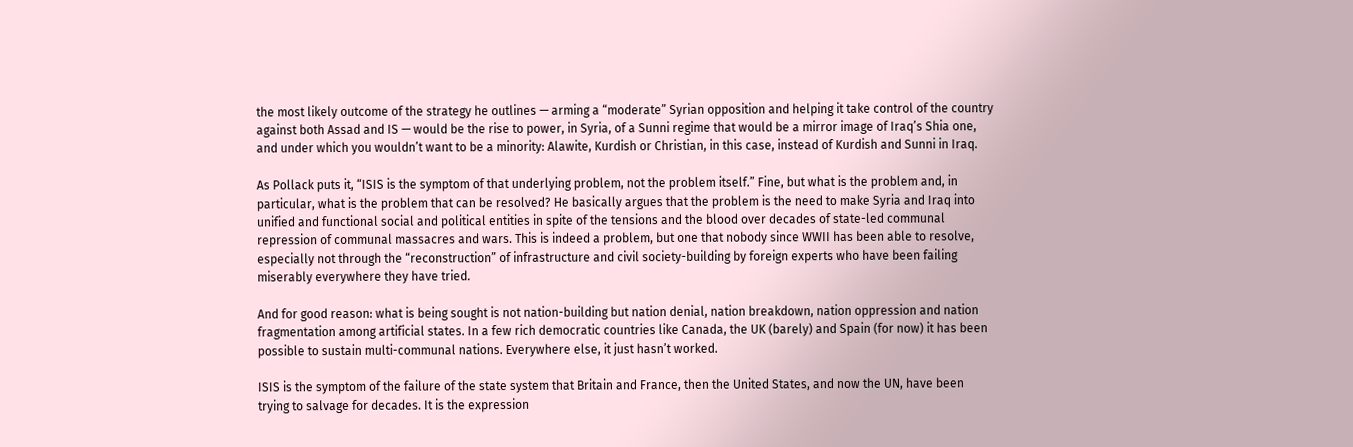the most likely outcome of the strategy he outlines — arming a “moderate” Syrian opposition and helping it take control of the country against both Assad and IS — would be the rise to power, in Syria, of a Sunni regime that would be a mirror image of Iraq’s Shia one, and under which you wouldn’t want to be a minority: Alawite, Kurdish or Christian, in this case, instead of Kurdish and Sunni in Iraq.

As Pollack puts it, “ISIS is the symptom of that underlying problem, not the problem itself.” Fine, but what is the problem and, in particular, what is the problem that can be resolved? He basically argues that the problem is the need to make Syria and Iraq into unified and functional social and political entities in spite of the tensions and the blood over decades of state-led communal repression of communal massacres and wars. This is indeed a problem, but one that nobody since WWII has been able to resolve, especially not through the “reconstruction” of infrastructure and civil society-building by foreign experts who have been failing miserably everywhere they have tried.

And for good reason: what is being sought is not nation-building but nation denial, nation breakdown, nation oppression and nation fragmentation among artificial states. In a few rich democratic countries like Canada, the UK (barely) and Spain (for now) it has been possible to sustain multi-communal nations. Everywhere else, it just hasn’t worked.

ISIS is the symptom of the failure of the state system that Britain and France, then the United States, and now the UN, have been trying to salvage for decades. It is the expression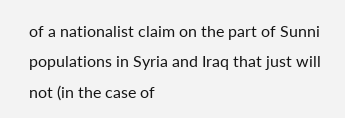of a nationalist claim on the part of Sunni populations in Syria and Iraq that just will not (in the case of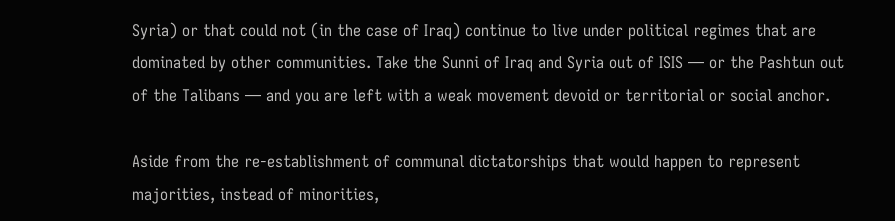Syria) or that could not (in the case of Iraq) continue to live under political regimes that are dominated by other communities. Take the Sunni of Iraq and Syria out of ISIS — or the Pashtun out of the Talibans — and you are left with a weak movement devoid or territorial or social anchor.

Aside from the re-establishment of communal dictatorships that would happen to represent majorities, instead of minorities,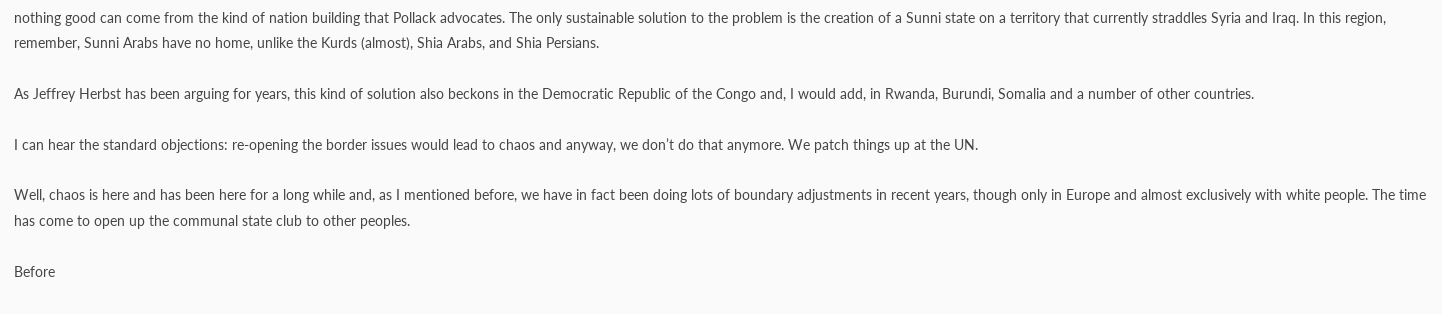nothing good can come from the kind of nation building that Pollack advocates. The only sustainable solution to the problem is the creation of a Sunni state on a territory that currently straddles Syria and Iraq. In this region, remember, Sunni Arabs have no home, unlike the Kurds (almost), Shia Arabs, and Shia Persians.

As Jeffrey Herbst has been arguing for years, this kind of solution also beckons in the Democratic Republic of the Congo and, I would add, in Rwanda, Burundi, Somalia and a number of other countries.

I can hear the standard objections: re-opening the border issues would lead to chaos and anyway, we don’t do that anymore. We patch things up at the UN.

Well, chaos is here and has been here for a long while and, as I mentioned before, we have in fact been doing lots of boundary adjustments in recent years, though only in Europe and almost exclusively with white people. The time has come to open up the communal state club to other peoples.

Before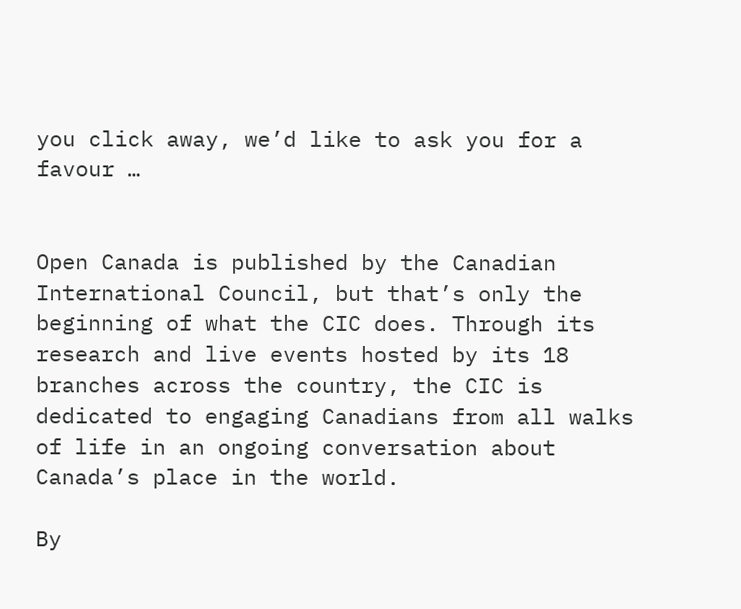you click away, we’d like to ask you for a favour …


Open Canada is published by the Canadian International Council, but that’s only the beginning of what the CIC does. Through its research and live events hosted by its 18 branches across the country, the CIC is dedicated to engaging Canadians from all walks of life in an ongoing conversation about Canada’s place in the world.

By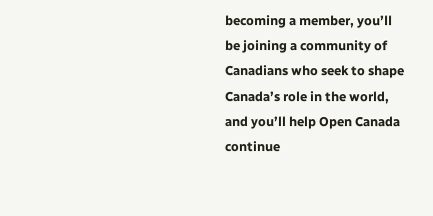becoming a member, you’ll be joining a community of Canadians who seek to shape Canada’s role in the world, and you’ll help Open Canada continue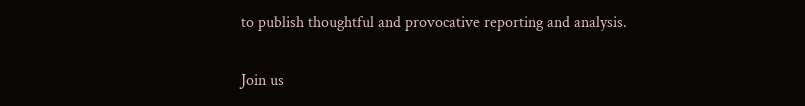to publish thoughtful and provocative reporting and analysis.

Join us